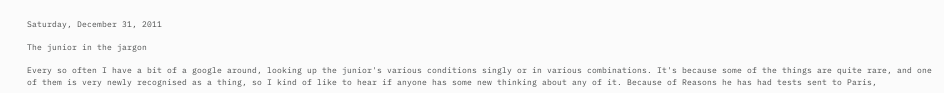Saturday, December 31, 2011

The junior in the jargon

Every so often I have a bit of a google around, looking up the junior's various conditions singly or in various combinations. It's because some of the things are quite rare, and one of them is very newly recognised as a thing, so I kind of like to hear if anyone has some new thinking about any of it. Because of Reasons he has had tests sent to Paris,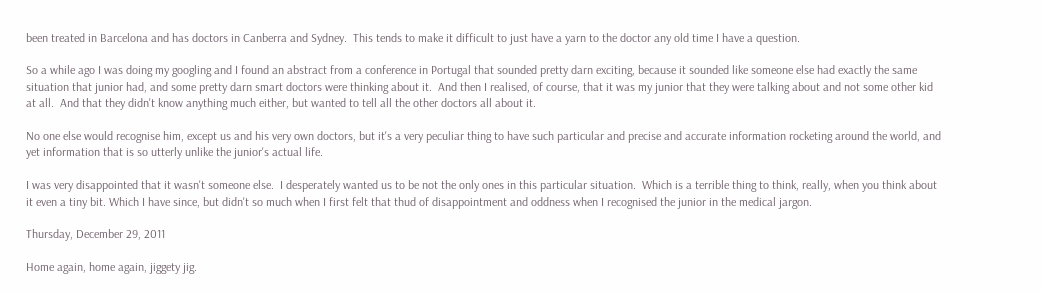been treated in Barcelona and has doctors in Canberra and Sydney.  This tends to make it difficult to just have a yarn to the doctor any old time I have a question.

So a while ago I was doing my googling and I found an abstract from a conference in Portugal that sounded pretty darn exciting, because it sounded like someone else had exactly the same situation that junior had, and some pretty darn smart doctors were thinking about it.  And then I realised, of course, that it was my junior that they were talking about and not some other kid at all.  And that they didn't know anything much either, but wanted to tell all the other doctors all about it.

No one else would recognise him, except us and his very own doctors, but it's a very peculiar thing to have such particular and precise and accurate information rocketing around the world, and yet information that is so utterly unlike the junior's actual life.

I was very disappointed that it wasn't someone else.  I desperately wanted us to be not the only ones in this particular situation.  Which is a terrible thing to think, really, when you think about it even a tiny bit. Which I have since, but didn't so much when I first felt that thud of disappointment and oddness when I recognised the junior in the medical jargon.

Thursday, December 29, 2011

Home again, home again, jiggety jig.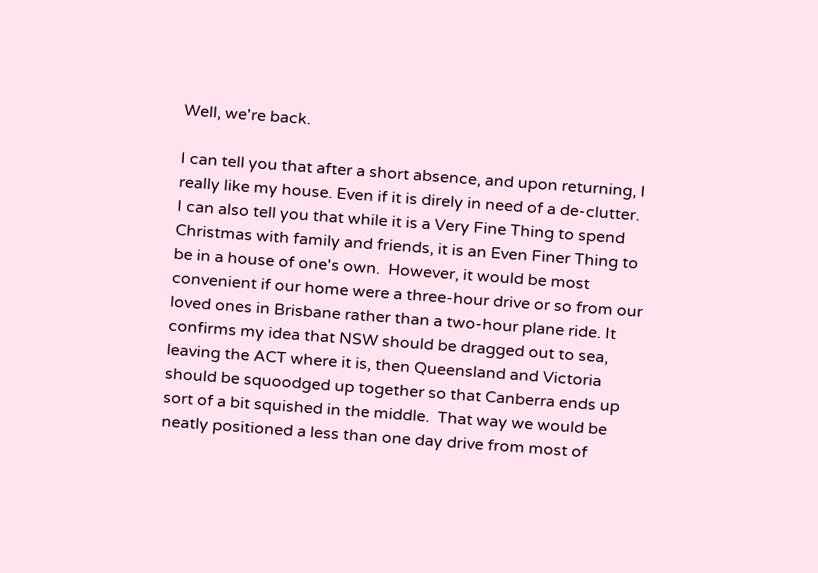Well, we're back.

I can tell you that after a short absence, and upon returning, I really like my house. Even if it is direly in need of a de-clutter.  I can also tell you that while it is a Very Fine Thing to spend Christmas with family and friends, it is an Even Finer Thing to be in a house of one's own.  However, it would be most convenient if our home were a three-hour drive or so from our loved ones in Brisbane rather than a two-hour plane ride. It confirms my idea that NSW should be dragged out to sea, leaving the ACT where it is, then Queensland and Victoria should be squoodged up together so that Canberra ends up sort of a bit squished in the middle.  That way we would be neatly positioned a less than one day drive from most of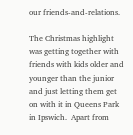our friends-and-relations.

The Christmas highlight was getting together with friends with kids older and younger than the junior and just letting them get on with it in Queens Park in Ipswich.  Apart from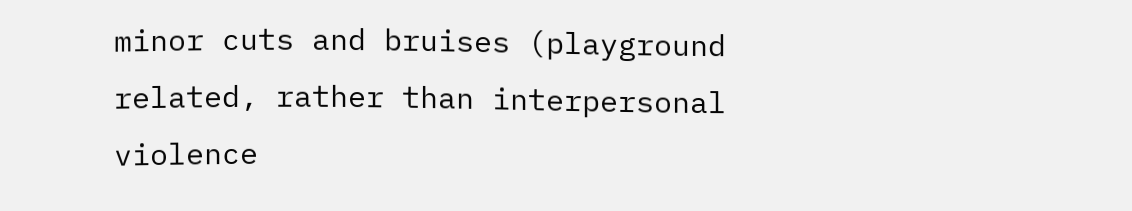minor cuts and bruises (playground related, rather than interpersonal violence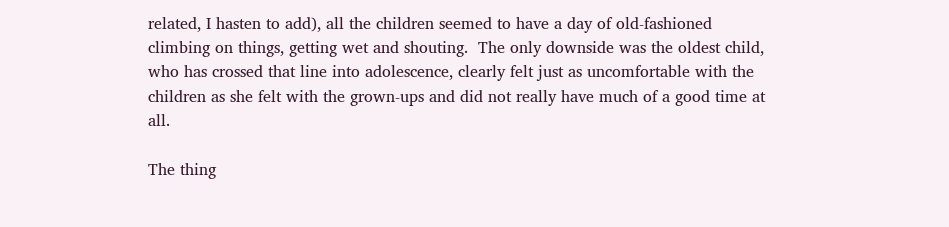related, I hasten to add), all the children seemed to have a day of old-fashioned climbing on things, getting wet and shouting.  The only downside was the oldest child, who has crossed that line into adolescence, clearly felt just as uncomfortable with the children as she felt with the grown-ups and did not really have much of a good time at all.

The thing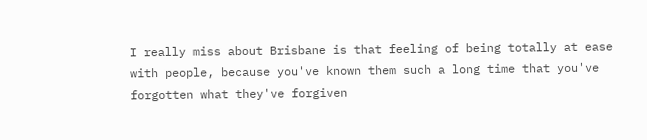I really miss about Brisbane is that feeling of being totally at ease with people, because you've known them such a long time that you've forgotten what they've forgiven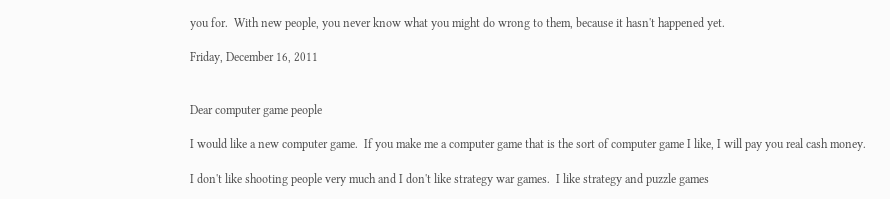you for.  With new people, you never know what you might do wrong to them, because it hasn't happened yet.

Friday, December 16, 2011


Dear computer game people

I would like a new computer game.  If you make me a computer game that is the sort of computer game I like, I will pay you real cash money.

I don't like shooting people very much and I don't like strategy war games.  I like strategy and puzzle games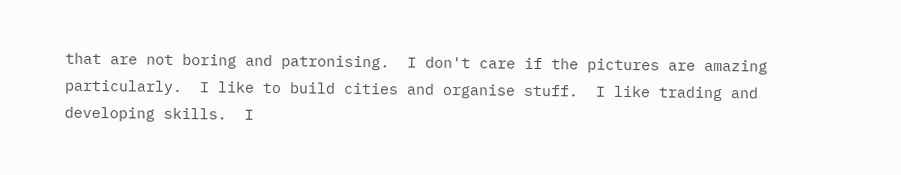that are not boring and patronising.  I don't care if the pictures are amazing particularly.  I like to build cities and organise stuff.  I like trading and developing skills.  I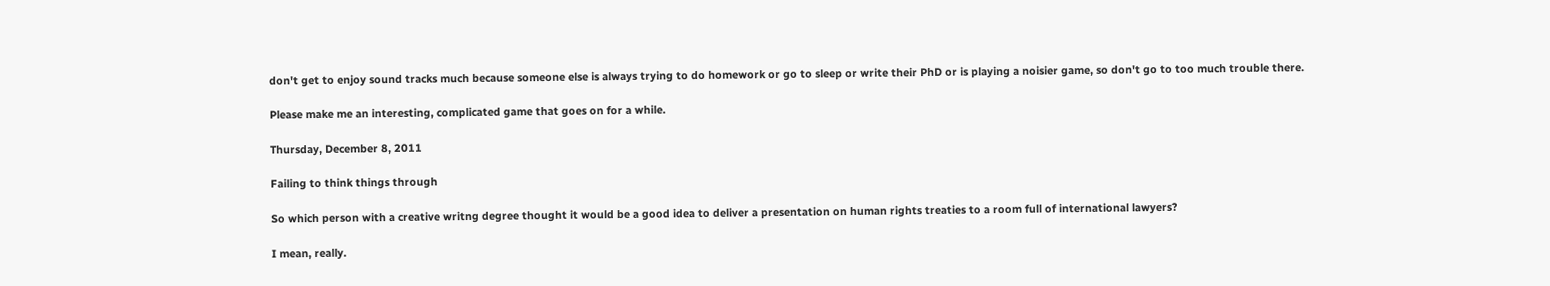don't get to enjoy sound tracks much because someone else is always trying to do homework or go to sleep or write their PhD or is playing a noisier game, so don't go to too much trouble there.

Please make me an interesting, complicated game that goes on for a while.

Thursday, December 8, 2011

Failing to think things through

So which person with a creative writng degree thought it would be a good idea to deliver a presentation on human rights treaties to a room full of international lawyers?

I mean, really.